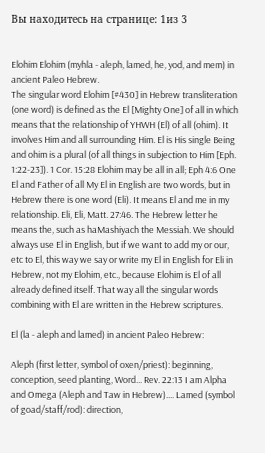Вы находитесь на странице: 1из 3


Elohim Elohim (myhla - aleph, lamed, he, yod, and mem) in ancient Paleo Hebrew.
The singular word Elohim [#430] in Hebrew transliteration (one word) is defined as the El [Mighty One] of all in which means that the relationship of YHWH (El) of all (ohim). It involves Him and all surrounding Him. El is His single Being and ohim is a plural (of all things in subjection to Him [Eph. 1:22-23]). 1 Cor. 15:28 Elohim may be all in all; Eph 4:6 One El and Father of all My El in English are two words, but in Hebrew there is one word (Eli). It means El and me in my relationship. Eli, Eli, Matt. 27:46. The Hebrew letter he means the, such as haMashiyach the Messiah. We should always use El in English, but if we want to add my or our, etc to El, this way we say or write my El in English for Eli in Hebrew, not my Elohim, etc., because Elohim is El of all already defined itself. That way all the singular words combining with El are written in the Hebrew scriptures.

El (la - aleph and lamed) in ancient Paleo Hebrew:

Aleph (first letter, symbol of oxen/priest): beginning, conception, seed planting, Word... Rev. 22:13 I am Alpha and Omega (Aleph and Taw in Hebrew).... Lamed (symbol of goad/staff/rod): direction,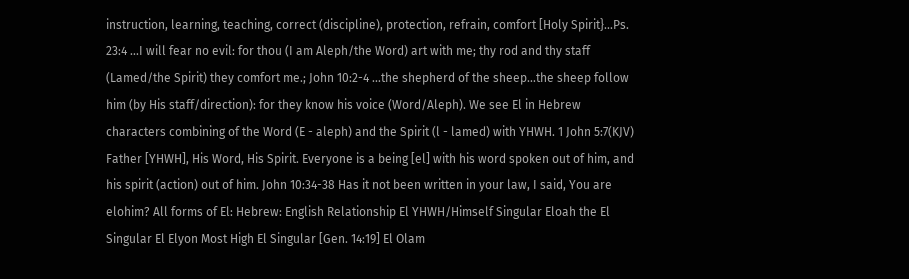instruction, learning, teaching, correct (discipline), protection, refrain, comfort [Holy Spirit}...Ps. 23:4 ...I will fear no evil: for thou (I am Aleph/the Word) art with me; thy rod and thy staff (Lamed/the Spirit) they comfort me.; John 10:2-4 ...the shepherd of the sheep...the sheep follow him (by His staff/direction): for they know his voice (Word/Aleph). We see El in Hebrew characters combining of the Word (E - aleph) and the Spirit (l - lamed) with YHWH. 1 John 5:7(KJV) Father [YHWH], His Word, His Spirit. Everyone is a being [el] with his word spoken out of him, and his spirit (action) out of him. John 10:34-38 Has it not been written in your law, I said, You are elohim? All forms of El: Hebrew: English Relationship El YHWH/Himself Singular Eloah the El Singular El Elyon Most High El Singular [Gen. 14:19] El Olam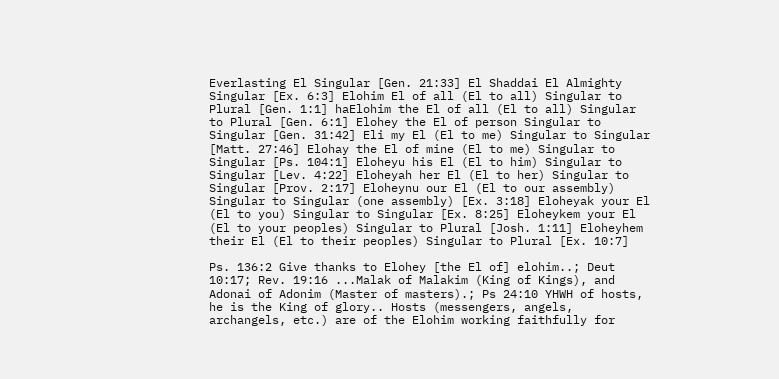Everlasting El Singular [Gen. 21:33] El Shaddai El Almighty Singular [Ex. 6:3] Elohim El of all (El to all) Singular to Plural [Gen. 1:1] haElohim the El of all (El to all) Singular to Plural [Gen. 6:1] Elohey the El of person Singular to Singular [Gen. 31:42] Eli my El (El to me) Singular to Singular [Matt. 27:46] Elohay the El of mine (El to me) Singular to Singular [Ps. 104:1] Eloheyu his El (El to him) Singular to Singular [Lev. 4:22] Eloheyah her El (El to her) Singular to Singular [Prov. 2:17] Eloheynu our El (El to our assembly) Singular to Singular (one assembly) [Ex. 3:18] Eloheyak your El (El to you) Singular to Singular [Ex. 8:25] Eloheykem your El (El to your peoples) Singular to Plural [Josh. 1:11] Eloheyhem their El (El to their peoples) Singular to Plural [Ex. 10:7]

Ps. 136:2 Give thanks to Elohey [the El of] elohim..; Deut 10:17; Rev. 19:16 ...Malak of Malakim (King of Kings), and Adonai of Adonim (Master of masters).; Ps 24:10 YHWH of hosts, he is the King of glory.. Hosts (messengers, angels, archangels, etc.) are of the Elohim working faithfully for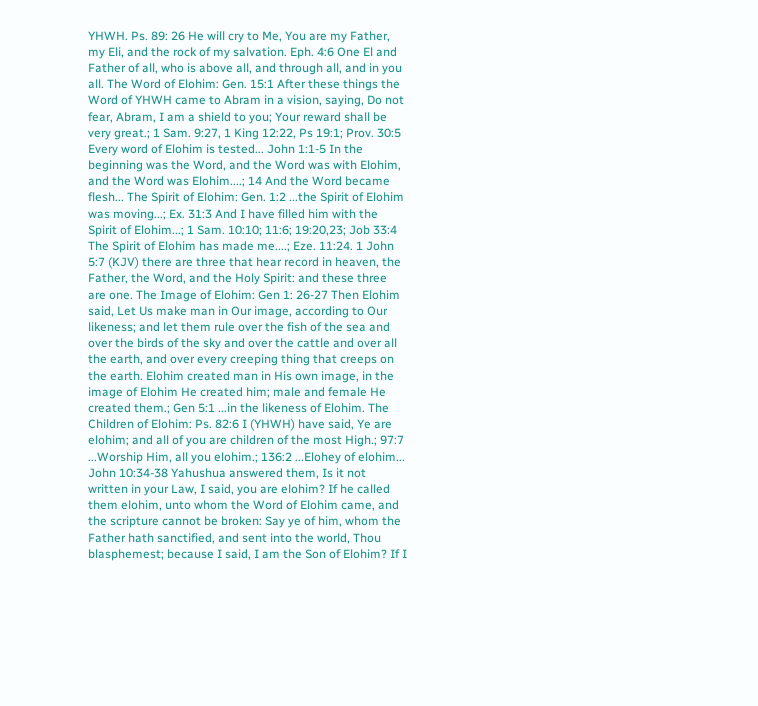YHWH. Ps. 89: 26 He will cry to Me, You are my Father, my Eli, and the rock of my salvation. Eph. 4:6 One El and Father of all, who is above all, and through all, and in you all. The Word of Elohim: Gen. 15:1 After these things the Word of YHWH came to Abram in a vision, saying, Do not fear, Abram, I am a shield to you; Your reward shall be very great.; 1 Sam. 9:27, 1 King 12:22, Ps 19:1; Prov. 30:5 Every word of Elohim is tested... John 1:1-5 In the beginning was the Word, and the Word was with Elohim, and the Word was Elohim....; 14 And the Word became flesh... The Spirit of Elohim: Gen. 1:2 ...the Spirit of Elohim was moving...; Ex. 31:3 And I have filled him with the Spirit of Elohim...; 1 Sam. 10:10; 11:6; 19:20,23; Job 33:4 The Spirit of Elohim has made me....; Eze. 11:24. 1 John 5:7 (KJV) there are three that hear record in heaven, the Father, the Word, and the Holy Spirit: and these three are one. The Image of Elohim: Gen 1: 26-27 Then Elohim said, Let Us make man in Our image, according to Our likeness; and let them rule over the fish of the sea and over the birds of the sky and over the cattle and over all the earth, and over every creeping thing that creeps on the earth. Elohim created man in His own image, in the image of Elohim He created him; male and female He created them.; Gen 5:1 ...in the likeness of Elohim. The Children of Elohim: Ps. 82:6 I (YHWH) have said, Ye are elohim; and all of you are children of the most High.; 97:7 ...Worship Him, all you elohim.; 136:2 ...Elohey of elohim... John 10:34-38 Yahushua answered them, Is it not written in your Law, I said, you are elohim? If he called them elohim, unto whom the Word of Elohim came, and the scripture cannot be broken: Say ye of him, whom the Father hath sanctified, and sent into the world, Thou blasphemest; because I said, I am the Son of Elohim? If I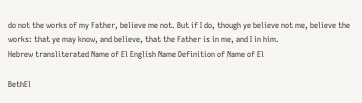do not the works of my Father, believe me not. But if I do, though ye believe not me, believe the works: that ye may know, and believe, that the Father is in me, and I in him.
Hebrew transliterated Name of El English Name Definition of Name of El

BethEl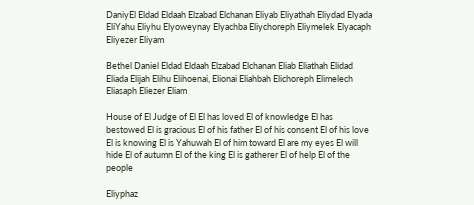DaniyEl Eldad Eldaah Elzabad Elchanan Eliyab Eliyathah Eliydad Elyada EliYahu Eliyhu Elyoweynay Elyachba Eliychoreph Eliymelek Elyacaph Eliyezer Eliyam

Bethel Daniel Eldad Eldaah Elzabad Elchanan Eliab Eliathah Elidad Eliada Elijah Elihu Elihoenai, Elionai Eliahbah Elichoreph Elimelech Eliasaph Eliezer Eliam

House of El Judge of El El has loved El of knowledge El has bestowed El is gracious El of his father El of his consent El of his love El is knowing El is Yahuwah El of him toward El are my eyes El will hide El of autumn El of the king El is gatherer El of help El of the people

Eliyphaz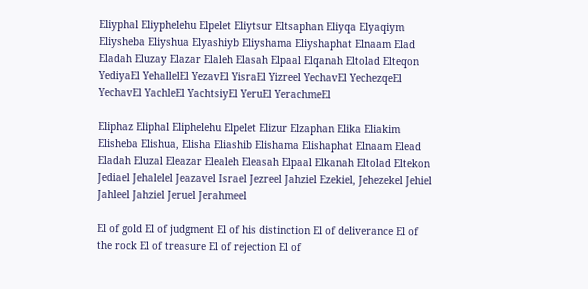Eliyphal Eliyphelehu Elpelet Eliytsur Eltsaphan Eliyqa Elyaqiym Eliysheba Eliyshua Elyashiyb Eliyshama Eliyshaphat Elnaam Elad Eladah Eluzay Elazar Elaleh Elasah Elpaal Elqanah Eltolad Elteqon YediyaEl YehallelEl YezavEl YisraEl Yizreel YechavEl YechezqeEl YechavEl YachleEl YachtsiyEl YeruEl YerachmeEl

Eliphaz Eliphal Eliphelehu Elpelet Elizur Elzaphan Elika Eliakim Elisheba Elishua, Elisha Eliashib Elishama Elishaphat Elnaam Elead Eladah Eluzal Eleazar Elealeh Eleasah Elpaal Elkanah Eltolad Eltekon Jediael Jehalelel Jeazavel Israel Jezreel Jahziel Ezekiel, Jehezekel Jehiel Jahleel Jahziel Jeruel Jerahmeel

El of gold El of judgment El of his distinction El of deliverance El of the rock El of treasure El of rejection El of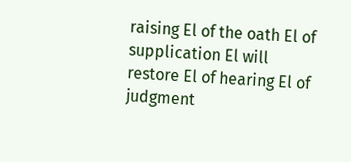raising El of the oath El of supplication El will restore El of hearing El of judgment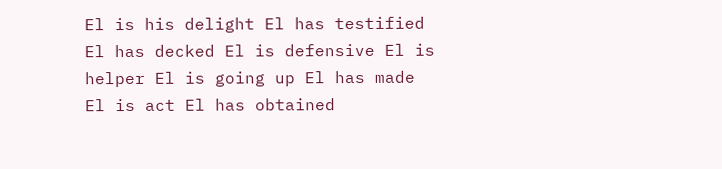El is his delight El has testified El has decked El is defensive El is helper El is going up El has made El is act El has obtained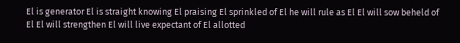El is generator El is straight knowing El praising El sprinkled of El he will rule as El El will sow beheld of El El will strengthen El will live expectant of El allotted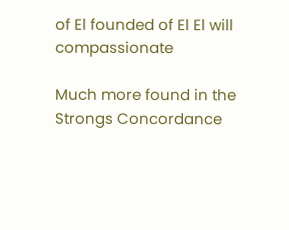of El founded of El El will compassionate

Much more found in the Strongs Concordance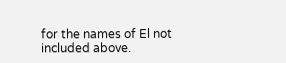for the names of El not included above.